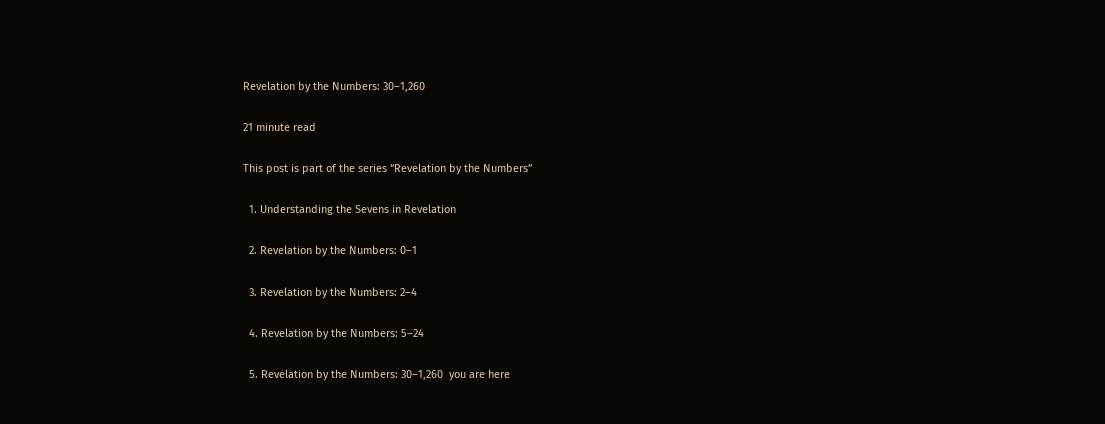Revelation by the Numbers: 30–1,260

21 minute read

This post is part of the series “Revelation by the Numbers”

  1. Understanding the Sevens in Revelation

  2. Revelation by the Numbers: 0–1

  3. Revelation by the Numbers: 2–4

  4. Revelation by the Numbers: 5–24

  5. Revelation by the Numbers: 30–1,260  you are here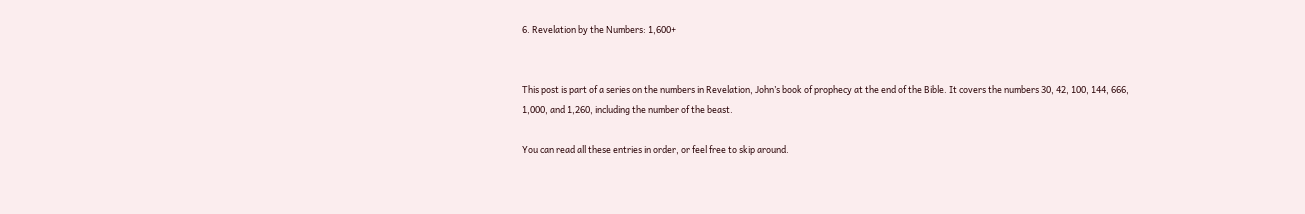6. Revelation by the Numbers: 1,600+


This post is part of a series on the numbers in Revelation, John’s book of prophecy at the end of the Bible. It covers the numbers 30, 42, 100, 144, 666, 1,000, and 1,260, including the number of the beast.

You can read all these entries in order, or feel free to skip around.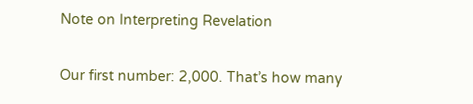Note on Interpreting Revelation

Our first number: 2,000. That’s how many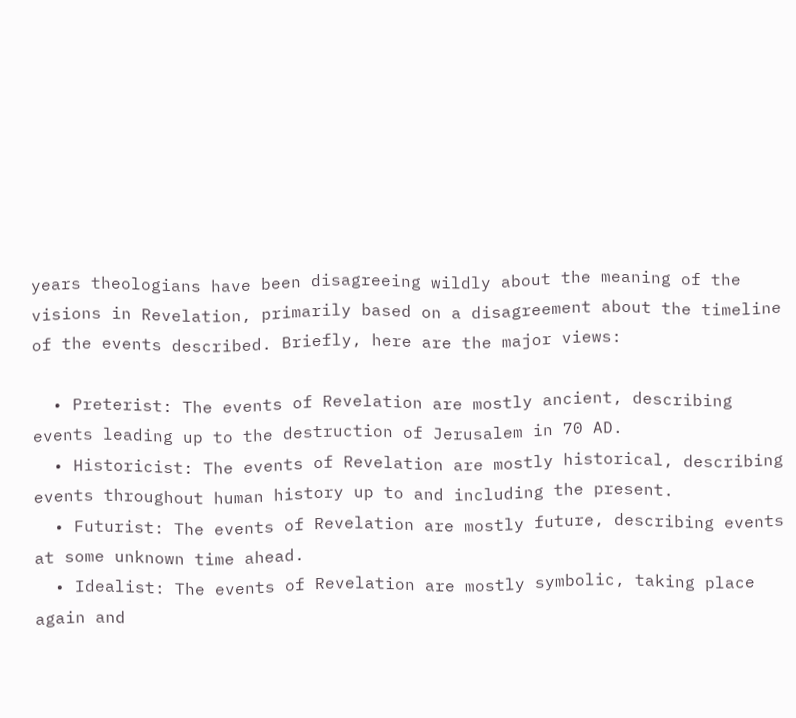years theologians have been disagreeing wildly about the meaning of the visions in Revelation, primarily based on a disagreement about the timeline of the events described. Briefly, here are the major views:

  • Preterist: The events of Revelation are mostly ancient, describing events leading up to the destruction of Jerusalem in 70 AD.
  • Historicist: The events of Revelation are mostly historical, describing events throughout human history up to and including the present.
  • Futurist: The events of Revelation are mostly future, describing events at some unknown time ahead.
  • Idealist: The events of Revelation are mostly symbolic, taking place again and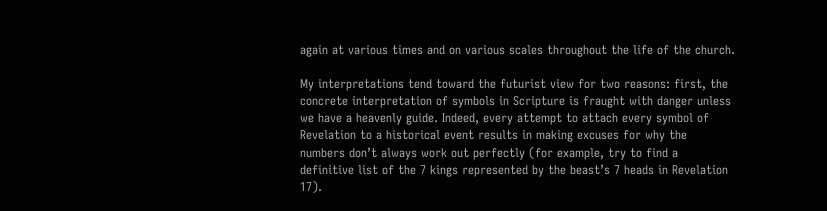again at various times and on various scales throughout the life of the church.

My interpretations tend toward the futurist view for two reasons: first, the concrete interpretation of symbols in Scripture is fraught with danger unless we have a heavenly guide. Indeed, every attempt to attach every symbol of Revelation to a historical event results in making excuses for why the numbers don’t always work out perfectly (for example, try to find a definitive list of the 7 kings represented by the beast’s 7 heads in Revelation 17).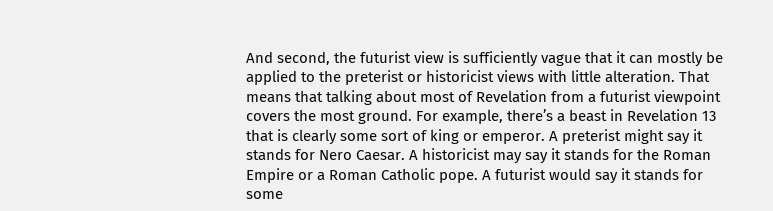And second, the futurist view is sufficiently vague that it can mostly be applied to the preterist or historicist views with little alteration. That means that talking about most of Revelation from a futurist viewpoint covers the most ground. For example, there’s a beast in Revelation 13 that is clearly some sort of king or emperor. A preterist might say it stands for Nero Caesar. A historicist may say it stands for the Roman Empire or a Roman Catholic pope. A futurist would say it stands for some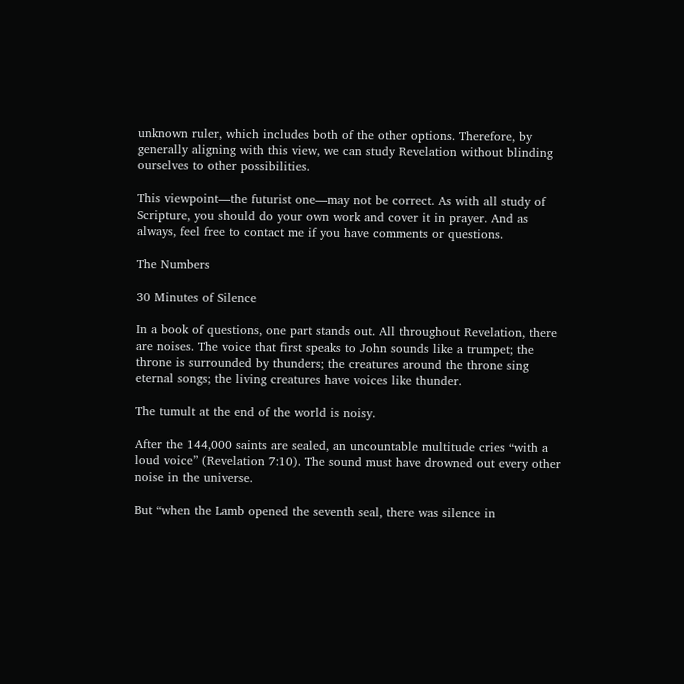unknown ruler, which includes both of the other options. Therefore, by generally aligning with this view, we can study Revelation without blinding ourselves to other possibilities.

This viewpoint—the futurist one—may not be correct. As with all study of Scripture, you should do your own work and cover it in prayer. And as always, feel free to contact me if you have comments or questions.

The Numbers

30 Minutes of Silence

In a book of questions, one part stands out. All throughout Revelation, there are noises. The voice that first speaks to John sounds like a trumpet; the throne is surrounded by thunders; the creatures around the throne sing eternal songs; the living creatures have voices like thunder.

The tumult at the end of the world is noisy.

After the 144,000 saints are sealed, an uncountable multitude cries “with a loud voice” (Revelation 7:10). The sound must have drowned out every other noise in the universe.

But “when the Lamb opened the seventh seal, there was silence in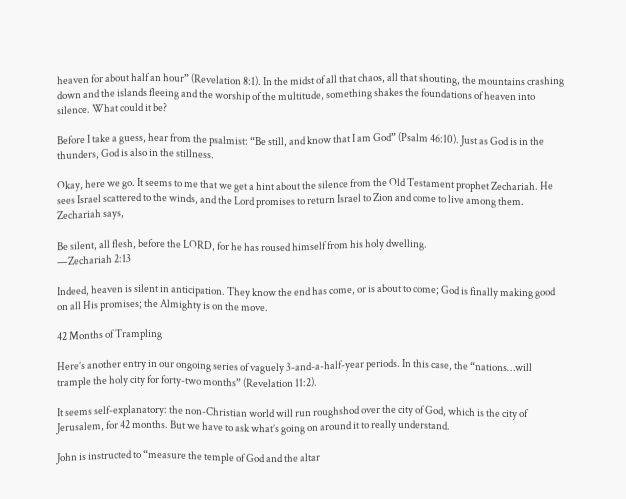heaven for about half an hour” (Revelation 8:1). In the midst of all that chaos, all that shouting, the mountains crashing down and the islands fleeing and the worship of the multitude, something shakes the foundations of heaven into silence. What could it be?

Before I take a guess, hear from the psalmist: “Be still, and know that I am God” (Psalm 46:10). Just as God is in the thunders, God is also in the stillness.

Okay, here we go. It seems to me that we get a hint about the silence from the Old Testament prophet Zechariah. He sees Israel scattered to the winds, and the Lord promises to return Israel to Zion and come to live among them. Zechariah says,

Be silent, all flesh, before the LORD, for he has roused himself from his holy dwelling.
—Zechariah 2:13

Indeed, heaven is silent in anticipation. They know the end has come, or is about to come; God is finally making good on all His promises; the Almighty is on the move.

42 Months of Trampling

Here’s another entry in our ongoing series of vaguely 3-and-a-half-year periods. In this case, the “nations…will trample the holy city for forty-two months” (Revelation 11:2).

It seems self-explanatory: the non-Christian world will run roughshod over the city of God, which is the city of Jerusalem, for 42 months. But we have to ask what’s going on around it to really understand.

John is instructed to “measure the temple of God and the altar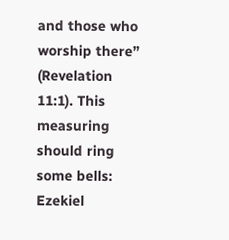and those who worship there” (Revelation 11:1). This measuring should ring some bells: Ezekiel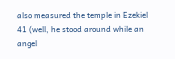also measured the temple in Ezekiel 41 (well, he stood around while an angel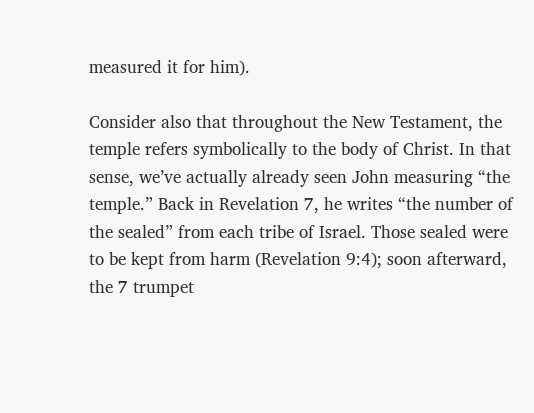measured it for him).

Consider also that throughout the New Testament, the temple refers symbolically to the body of Christ. In that sense, we’ve actually already seen John measuring “the temple.” Back in Revelation 7, he writes “the number of the sealed” from each tribe of Israel. Those sealed were to be kept from harm (Revelation 9:4); soon afterward, the 7 trumpet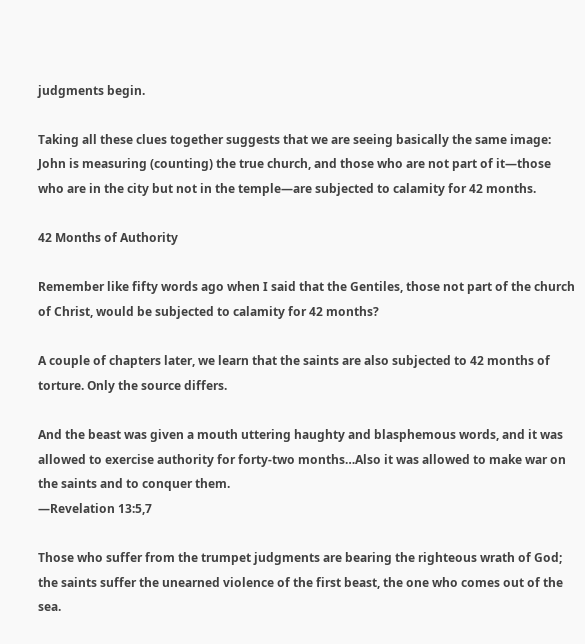judgments begin.

Taking all these clues together suggests that we are seeing basically the same image: John is measuring (counting) the true church, and those who are not part of it—those who are in the city but not in the temple—are subjected to calamity for 42 months.

42 Months of Authority

Remember like fifty words ago when I said that the Gentiles, those not part of the church of Christ, would be subjected to calamity for 42 months?

A couple of chapters later, we learn that the saints are also subjected to 42 months of torture. Only the source differs.

And the beast was given a mouth uttering haughty and blasphemous words, and it was allowed to exercise authority for forty-two months…Also it was allowed to make war on the saints and to conquer them.
—Revelation 13:5,7

Those who suffer from the trumpet judgments are bearing the righteous wrath of God; the saints suffer the unearned violence of the first beast, the one who comes out of the sea.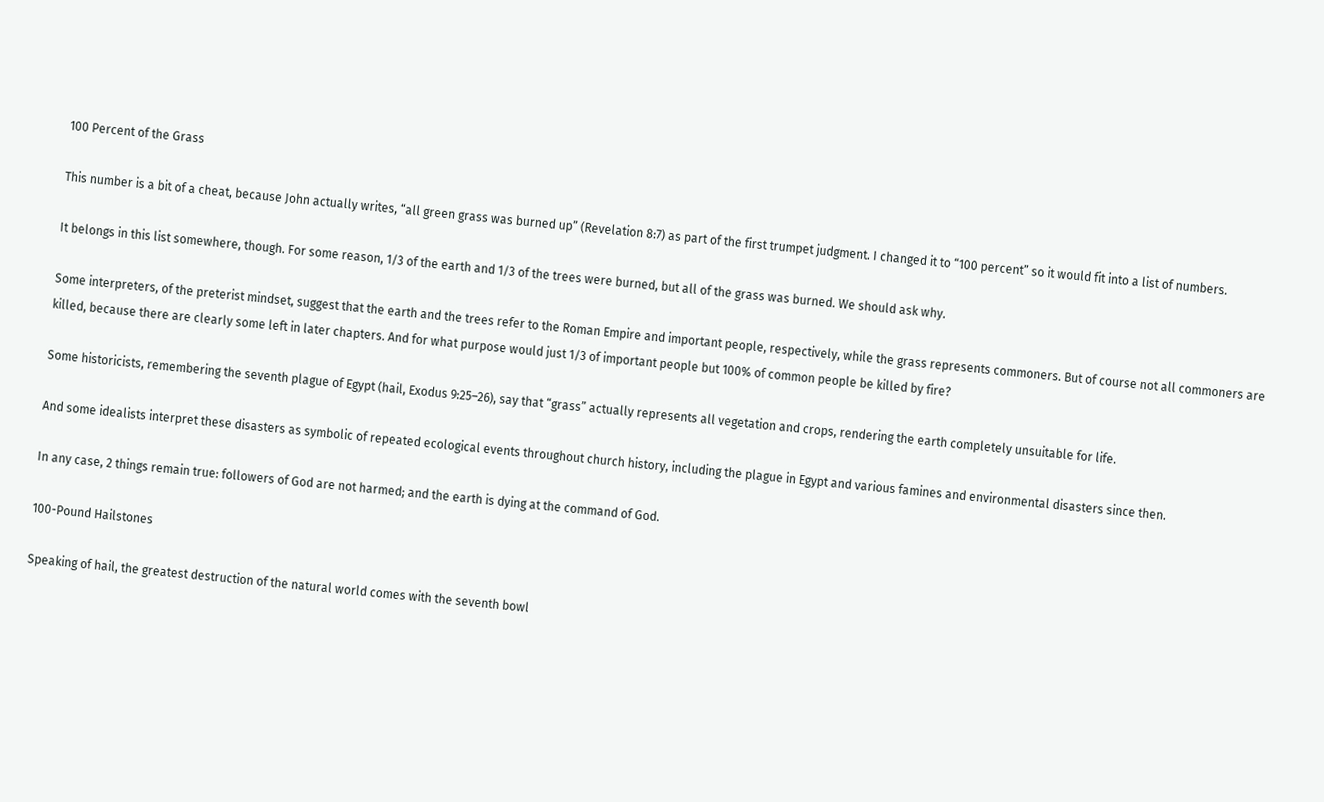100 Percent of the Grass

This number is a bit of a cheat, because John actually writes, “all green grass was burned up” (Revelation 8:7) as part of the first trumpet judgment. I changed it to “100 percent” so it would fit into a list of numbers.

It belongs in this list somewhere, though. For some reason, 1/3 of the earth and 1/3 of the trees were burned, but all of the grass was burned. We should ask why.

Some interpreters, of the preterist mindset, suggest that the earth and the trees refer to the Roman Empire and important people, respectively, while the grass represents commoners. But of course not all commoners are killed, because there are clearly some left in later chapters. And for what purpose would just 1/3 of important people but 100% of common people be killed by fire?

Some historicists, remembering the seventh plague of Egypt (hail, Exodus 9:25–26), say that “grass” actually represents all vegetation and crops, rendering the earth completely unsuitable for life.

And some idealists interpret these disasters as symbolic of repeated ecological events throughout church history, including the plague in Egypt and various famines and environmental disasters since then.

In any case, 2 things remain true: followers of God are not harmed; and the earth is dying at the command of God.

100-Pound Hailstones

Speaking of hail, the greatest destruction of the natural world comes with the seventh bowl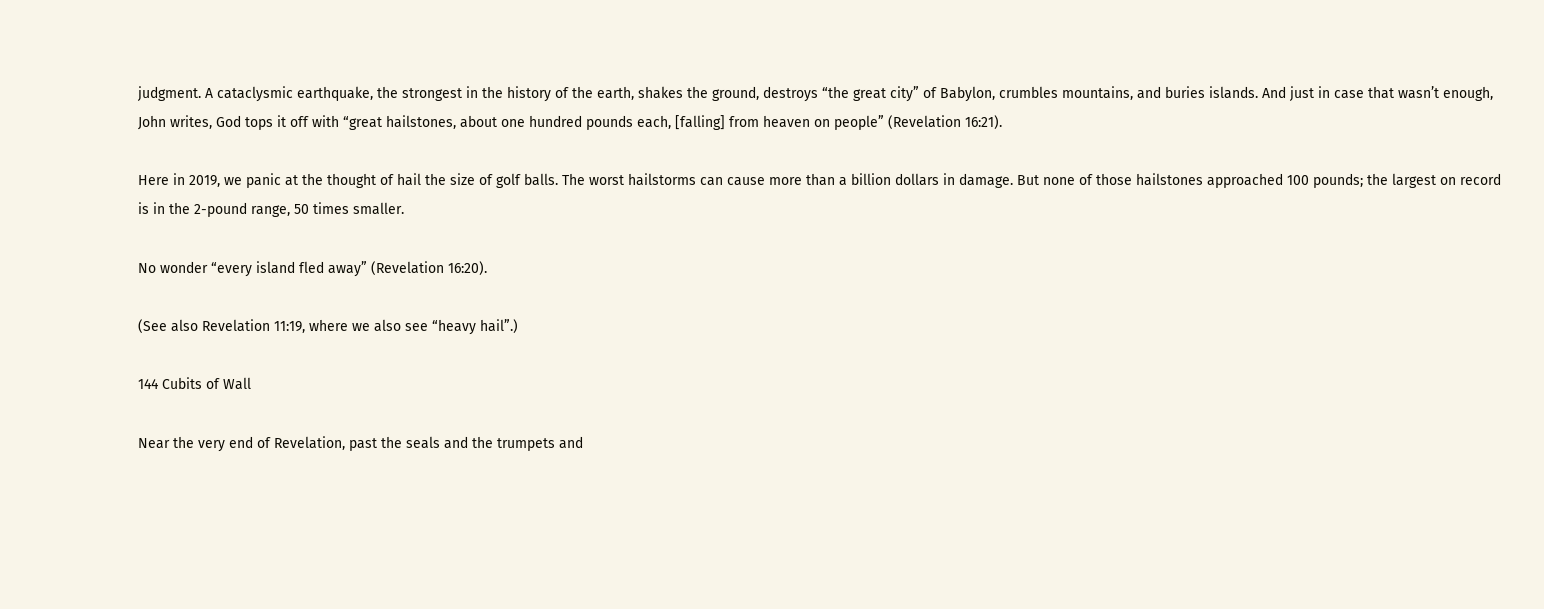judgment. A cataclysmic earthquake, the strongest in the history of the earth, shakes the ground, destroys “the great city” of Babylon, crumbles mountains, and buries islands. And just in case that wasn’t enough, John writes, God tops it off with “great hailstones, about one hundred pounds each, [falling] from heaven on people” (Revelation 16:21).

Here in 2019, we panic at the thought of hail the size of golf balls. The worst hailstorms can cause more than a billion dollars in damage. But none of those hailstones approached 100 pounds; the largest on record is in the 2-pound range, 50 times smaller.

No wonder “every island fled away” (Revelation 16:20).

(See also Revelation 11:19, where we also see “heavy hail”.)

144 Cubits of Wall

Near the very end of Revelation, past the seals and the trumpets and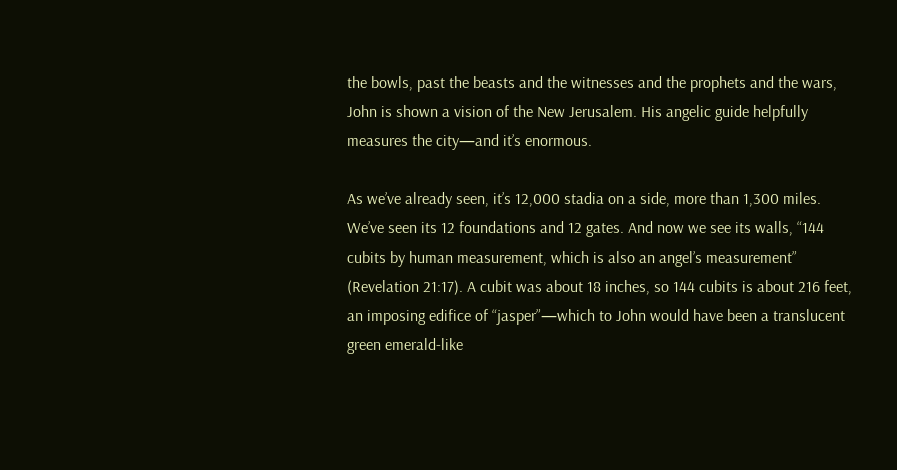the bowls, past the beasts and the witnesses and the prophets and the wars, John is shown a vision of the New Jerusalem. His angelic guide helpfully measures the city—and it’s enormous.

As we’ve already seen, it’s 12,000 stadia on a side, more than 1,300 miles. We’ve seen its 12 foundations and 12 gates. And now we see its walls, “144 cubits by human measurement, which is also an angel’s measurement” (Revelation 21:17). A cubit was about 18 inches, so 144 cubits is about 216 feet, an imposing edifice of “jasper”—which to John would have been a translucent green emerald-like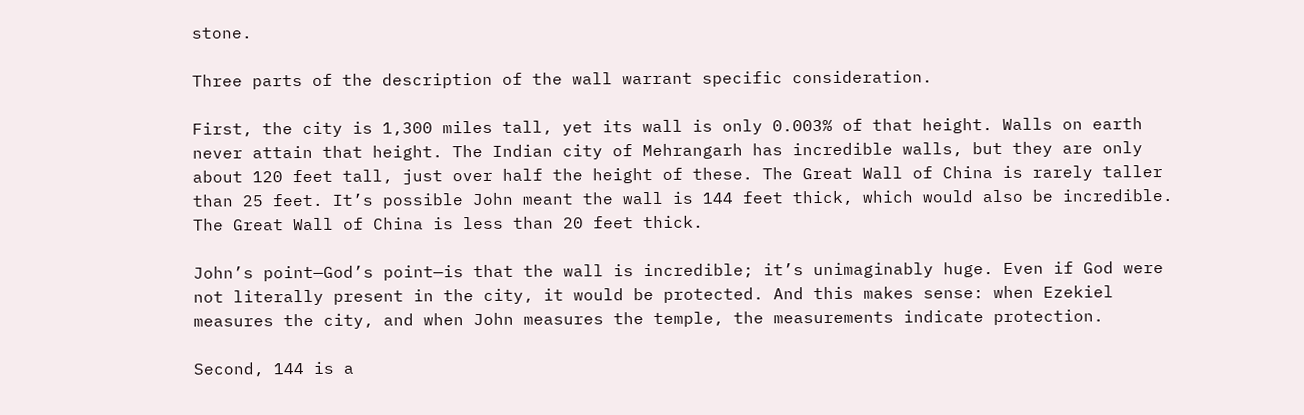stone.

Three parts of the description of the wall warrant specific consideration.

First, the city is 1,300 miles tall, yet its wall is only 0.003% of that height. Walls on earth never attain that height. The Indian city of Mehrangarh has incredible walls, but they are only about 120 feet tall, just over half the height of these. The Great Wall of China is rarely taller than 25 feet. It’s possible John meant the wall is 144 feet thick, which would also be incredible. The Great Wall of China is less than 20 feet thick.

John’s point—God’s point—is that the wall is incredible; it’s unimaginably huge. Even if God were not literally present in the city, it would be protected. And this makes sense: when Ezekiel measures the city, and when John measures the temple, the measurements indicate protection.

Second, 144 is a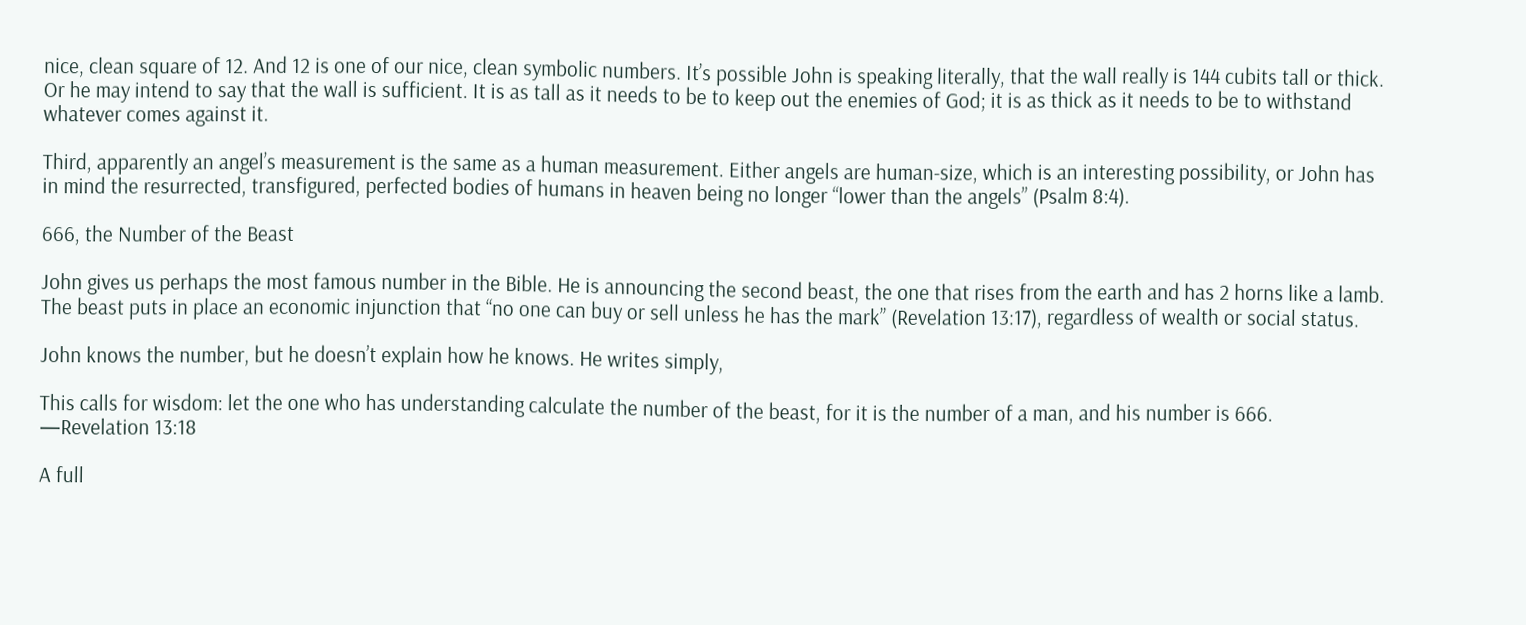nice, clean square of 12. And 12 is one of our nice, clean symbolic numbers. It’s possible John is speaking literally, that the wall really is 144 cubits tall or thick. Or he may intend to say that the wall is sufficient. It is as tall as it needs to be to keep out the enemies of God; it is as thick as it needs to be to withstand whatever comes against it.

Third, apparently an angel’s measurement is the same as a human measurement. Either angels are human-size, which is an interesting possibility, or John has in mind the resurrected, transfigured, perfected bodies of humans in heaven being no longer “lower than the angels” (Psalm 8:4).

666, the Number of the Beast

John gives us perhaps the most famous number in the Bible. He is announcing the second beast, the one that rises from the earth and has 2 horns like a lamb. The beast puts in place an economic injunction that “no one can buy or sell unless he has the mark” (Revelation 13:17), regardless of wealth or social status.

John knows the number, but he doesn’t explain how he knows. He writes simply,

This calls for wisdom: let the one who has understanding calculate the number of the beast, for it is the number of a man, and his number is 666.
—Revelation 13:18

A full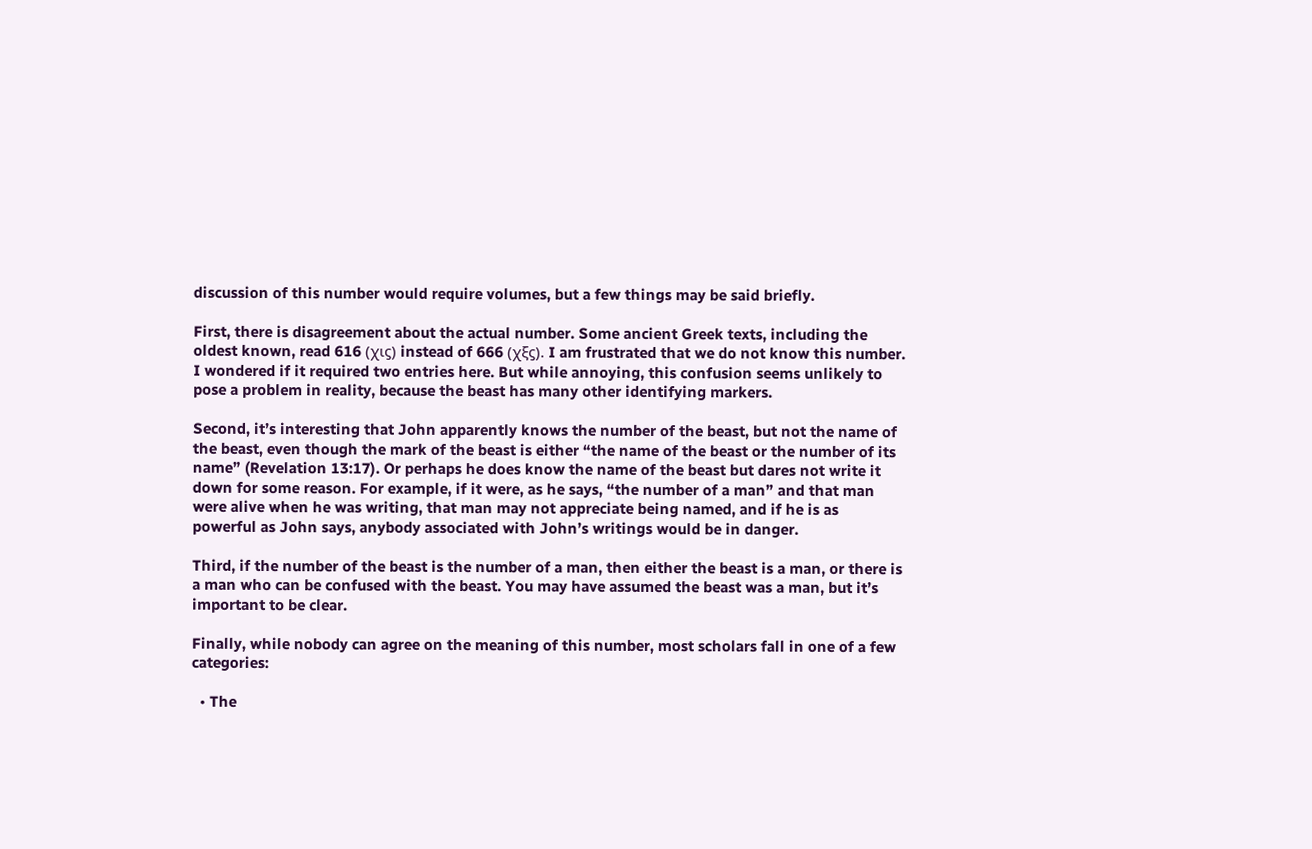discussion of this number would require volumes, but a few things may be said briefly.

First, there is disagreement about the actual number. Some ancient Greek texts, including the oldest known, read 616 (χιϛ) instead of 666 (χξϛ). I am frustrated that we do not know this number. I wondered if it required two entries here. But while annoying, this confusion seems unlikely to pose a problem in reality, because the beast has many other identifying markers.

Second, it’s interesting that John apparently knows the number of the beast, but not the name of the beast, even though the mark of the beast is either “the name of the beast or the number of its name” (Revelation 13:17). Or perhaps he does know the name of the beast but dares not write it down for some reason. For example, if it were, as he says, “the number of a man” and that man were alive when he was writing, that man may not appreciate being named, and if he is as powerful as John says, anybody associated with John’s writings would be in danger.

Third, if the number of the beast is the number of a man, then either the beast is a man, or there is a man who can be confused with the beast. You may have assumed the beast was a man, but it’s important to be clear.

Finally, while nobody can agree on the meaning of this number, most scholars fall in one of a few categories:

  • The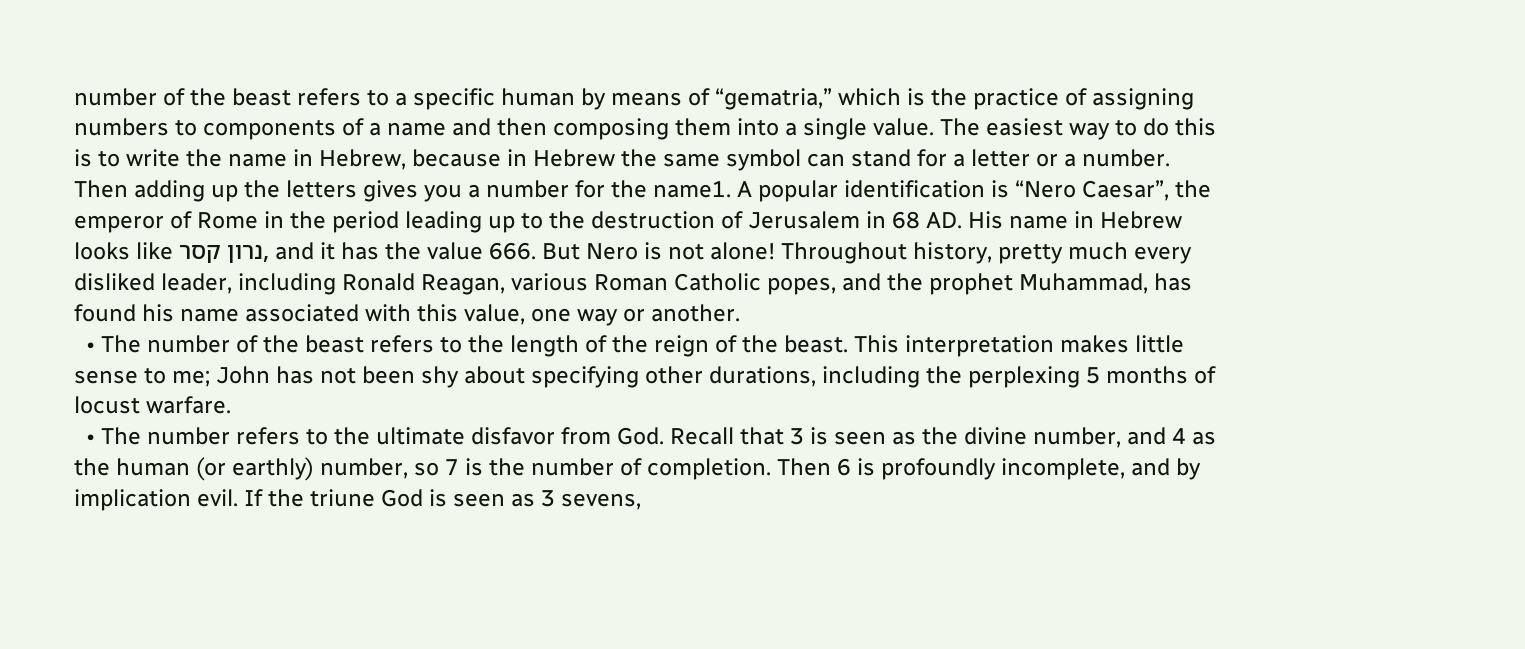number of the beast refers to a specific human by means of “gematria,” which is the practice of assigning numbers to components of a name and then composing them into a single value. The easiest way to do this is to write the name in Hebrew, because in Hebrew the same symbol can stand for a letter or a number. Then adding up the letters gives you a number for the name1. A popular identification is “Nero Caesar”, the emperor of Rome in the period leading up to the destruction of Jerusalem in 68 AD. His name in Hebrew looks like נרון קסר, and it has the value 666. But Nero is not alone! Throughout history, pretty much every disliked leader, including Ronald Reagan, various Roman Catholic popes, and the prophet Muhammad, has found his name associated with this value, one way or another.
  • The number of the beast refers to the length of the reign of the beast. This interpretation makes little sense to me; John has not been shy about specifying other durations, including the perplexing 5 months of locust warfare.
  • The number refers to the ultimate disfavor from God. Recall that 3 is seen as the divine number, and 4 as the human (or earthly) number, so 7 is the number of completion. Then 6 is profoundly incomplete, and by implication evil. If the triune God is seen as 3 sevens,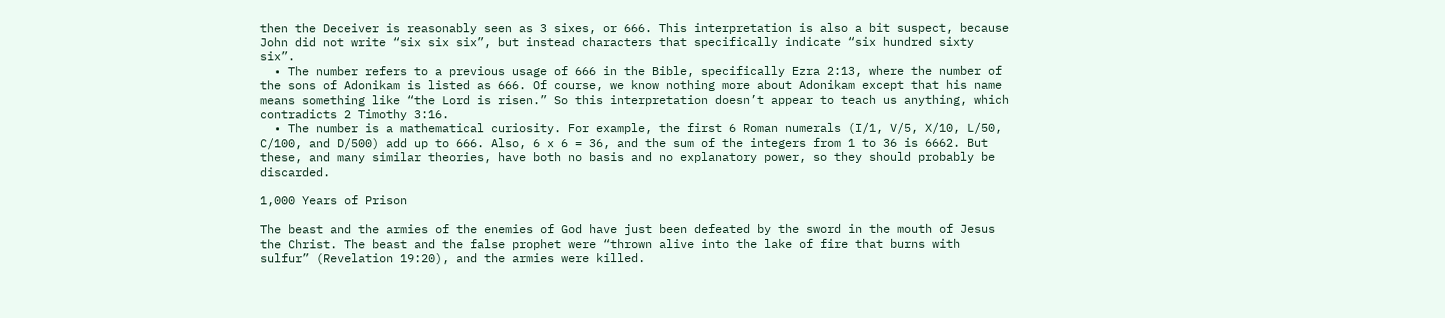then the Deceiver is reasonably seen as 3 sixes, or 666. This interpretation is also a bit suspect, because John did not write “six six six”, but instead characters that specifically indicate “six hundred sixty six”.
  • The number refers to a previous usage of 666 in the Bible, specifically Ezra 2:13, where the number of the sons of Adonikam is listed as 666. Of course, we know nothing more about Adonikam except that his name means something like “the Lord is risen.” So this interpretation doesn’t appear to teach us anything, which contradicts 2 Timothy 3:16.
  • The number is a mathematical curiosity. For example, the first 6 Roman numerals (I/1, V/5, X/10, L/50, C/100, and D/500) add up to 666. Also, 6 x 6 = 36, and the sum of the integers from 1 to 36 is 6662. But these, and many similar theories, have both no basis and no explanatory power, so they should probably be discarded.

1,000 Years of Prison

The beast and the armies of the enemies of God have just been defeated by the sword in the mouth of Jesus the Christ. The beast and the false prophet were “thrown alive into the lake of fire that burns with sulfur” (Revelation 19:20), and the armies were killed.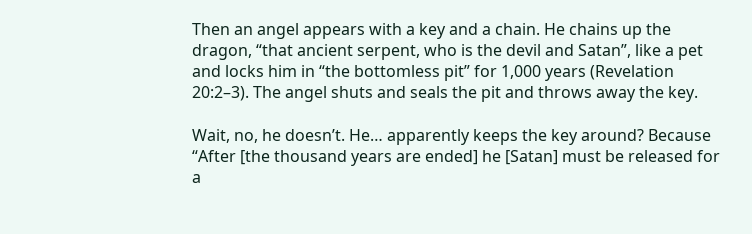Then an angel appears with a key and a chain. He chains up the dragon, “that ancient serpent, who is the devil and Satan”, like a pet and locks him in “the bottomless pit” for 1,000 years (Revelation 20:2–3). The angel shuts and seals the pit and throws away the key.

Wait, no, he doesn’t. He… apparently keeps the key around? Because “After [the thousand years are ended] he [Satan] must be released for a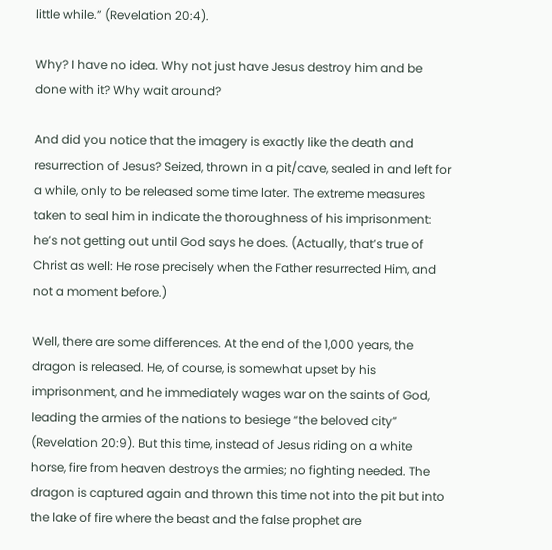little while.” (Revelation 20:4).

Why? I have no idea. Why not just have Jesus destroy him and be done with it? Why wait around?

And did you notice that the imagery is exactly like the death and resurrection of Jesus? Seized, thrown in a pit/cave, sealed in and left for a while, only to be released some time later. The extreme measures taken to seal him in indicate the thoroughness of his imprisonment: he’s not getting out until God says he does. (Actually, that’s true of Christ as well: He rose precisely when the Father resurrected Him, and not a moment before.)

Well, there are some differences. At the end of the 1,000 years, the dragon is released. He, of course, is somewhat upset by his imprisonment, and he immediately wages war on the saints of God, leading the armies of the nations to besiege “the beloved city” (Revelation 20:9). But this time, instead of Jesus riding on a white horse, fire from heaven destroys the armies; no fighting needed. The dragon is captured again and thrown this time not into the pit but into the lake of fire where the beast and the false prophet are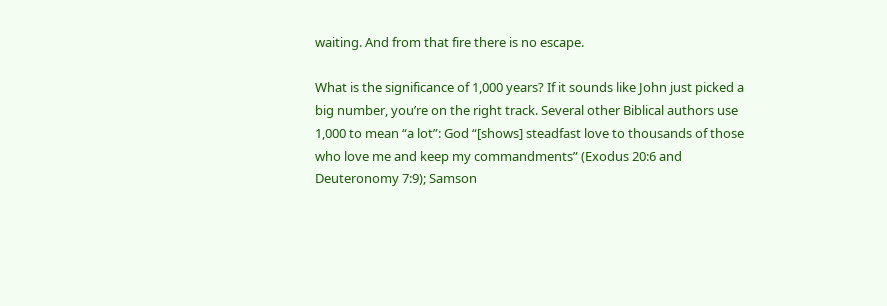waiting. And from that fire there is no escape.

What is the significance of 1,000 years? If it sounds like John just picked a big number, you’re on the right track. Several other Biblical authors use 1,000 to mean “a lot”: God “[shows] steadfast love to thousands of those who love me and keep my commandments” (Exodus 20:6 and Deuteronomy 7:9); Samson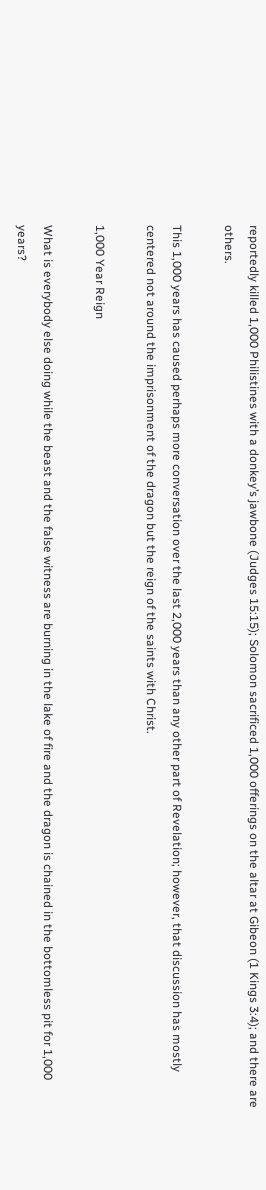reportedly killed 1,000 Philistines with a donkey’s jawbone (Judges 15:15); Solomon sacrificed 1,000 offerings on the altar at Gibeon (1 Kings 3:4); and there are others.

This 1,000 years has caused perhaps more conversation over the last 2,000 years than any other part of Revelation; however, that discussion has mostly centered not around the imprisonment of the dragon but the reign of the saints with Christ.

1,000 Year Reign

What is everybody else doing while the beast and the false witness are burning in the lake of fire and the dragon is chained in the bottomless pit for 1,000 years?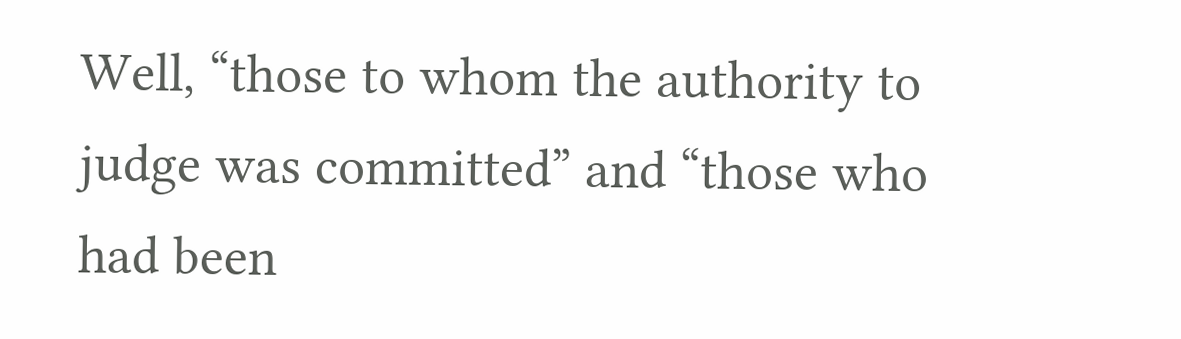Well, “those to whom the authority to judge was committed” and “those who had been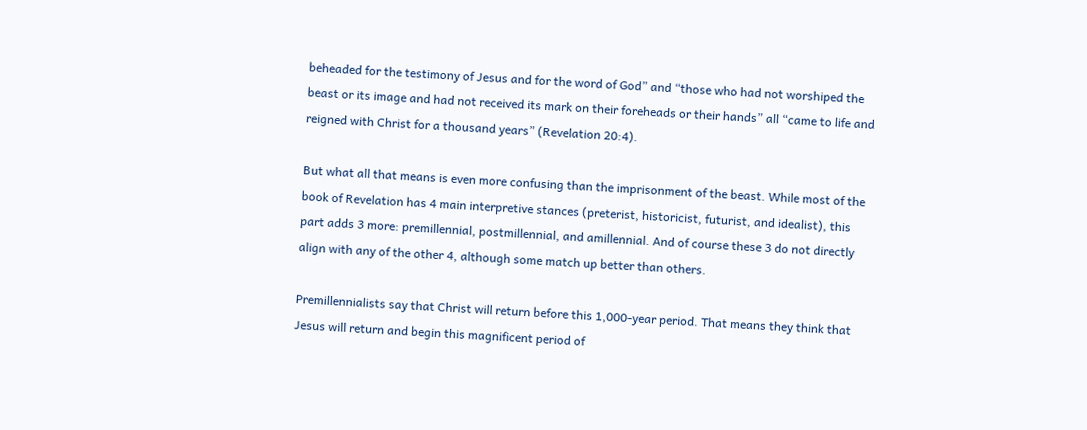beheaded for the testimony of Jesus and for the word of God” and “those who had not worshiped the beast or its image and had not received its mark on their foreheads or their hands” all “came to life and reigned with Christ for a thousand years” (Revelation 20:4).

But what all that means is even more confusing than the imprisonment of the beast. While most of the book of Revelation has 4 main interpretive stances (preterist, historicist, futurist, and idealist), this part adds 3 more: premillennial, postmillennial, and amillennial. And of course these 3 do not directly align with any of the other 4, although some match up better than others.

Premillennialists say that Christ will return before this 1,000-year period. That means they think that Jesus will return and begin this magnificent period of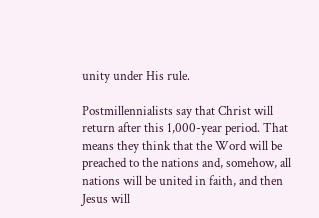unity under His rule.

Postmillennialists say that Christ will return after this 1,000-year period. That means they think that the Word will be preached to the nations and, somehow, all nations will be united in faith, and then Jesus will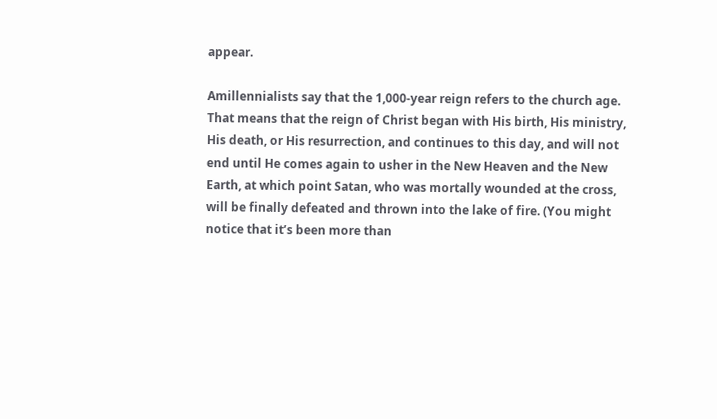appear.

Amillennialists say that the 1,000-year reign refers to the church age. That means that the reign of Christ began with His birth, His ministry, His death, or His resurrection, and continues to this day, and will not end until He comes again to usher in the New Heaven and the New Earth, at which point Satan, who was mortally wounded at the cross, will be finally defeated and thrown into the lake of fire. (You might notice that it’s been more than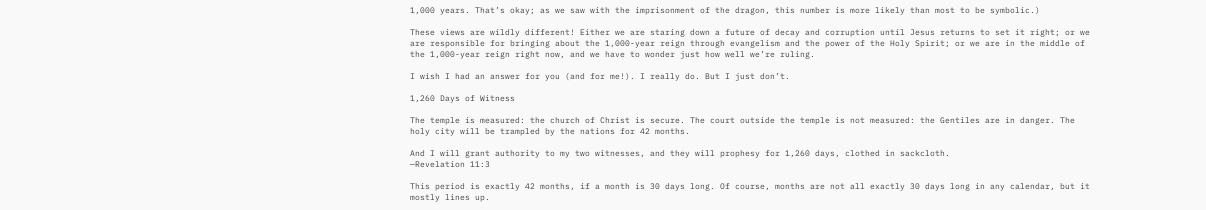1,000 years. That’s okay; as we saw with the imprisonment of the dragon, this number is more likely than most to be symbolic.)

These views are wildly different! Either we are staring down a future of decay and corruption until Jesus returns to set it right; or we are responsible for bringing about the 1,000-year reign through evangelism and the power of the Holy Spirit; or we are in the middle of the 1,000-year reign right now, and we have to wonder just how well we’re ruling.

I wish I had an answer for you (and for me!). I really do. But I just don’t.

1,260 Days of Witness

The temple is measured: the church of Christ is secure. The court outside the temple is not measured: the Gentiles are in danger. The holy city will be trampled by the nations for 42 months.

And I will grant authority to my two witnesses, and they will prophesy for 1,260 days, clothed in sackcloth.
—Revelation 11:3

This period is exactly 42 months, if a month is 30 days long. Of course, months are not all exactly 30 days long in any calendar, but it mostly lines up.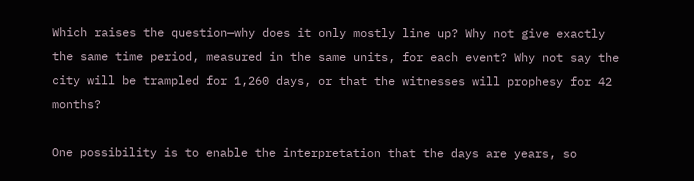Which raises the question—why does it only mostly line up? Why not give exactly the same time period, measured in the same units, for each event? Why not say the city will be trampled for 1,260 days, or that the witnesses will prophesy for 42 months?

One possibility is to enable the interpretation that the days are years, so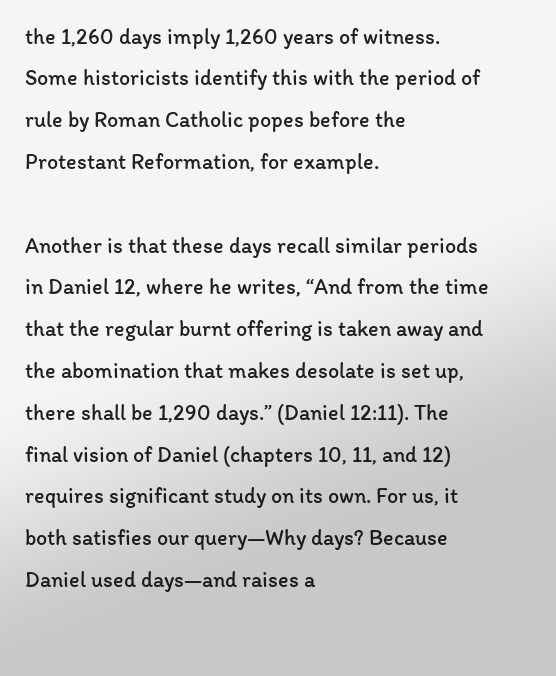the 1,260 days imply 1,260 years of witness. Some historicists identify this with the period of rule by Roman Catholic popes before the Protestant Reformation, for example.

Another is that these days recall similar periods in Daniel 12, where he writes, “And from the time that the regular burnt offering is taken away and the abomination that makes desolate is set up, there shall be 1,290 days.” (Daniel 12:11). The final vision of Daniel (chapters 10, 11, and 12) requires significant study on its own. For us, it both satisfies our query—Why days? Because Daniel used days—and raises a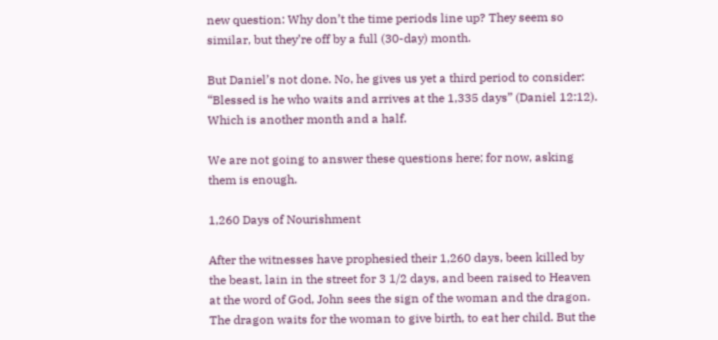new question: Why don’t the time periods line up? They seem so similar, but they’re off by a full (30-day) month.

But Daniel’s not done. No, he gives us yet a third period to consider: “Blessed is he who waits and arrives at the 1,335 days” (Daniel 12:12). Which is another month and a half.

We are not going to answer these questions here; for now, asking them is enough.

1,260 Days of Nourishment

After the witnesses have prophesied their 1,260 days, been killed by the beast, lain in the street for 3 1/2 days, and been raised to Heaven at the word of God, John sees the sign of the woman and the dragon. The dragon waits for the woman to give birth, to eat her child. But the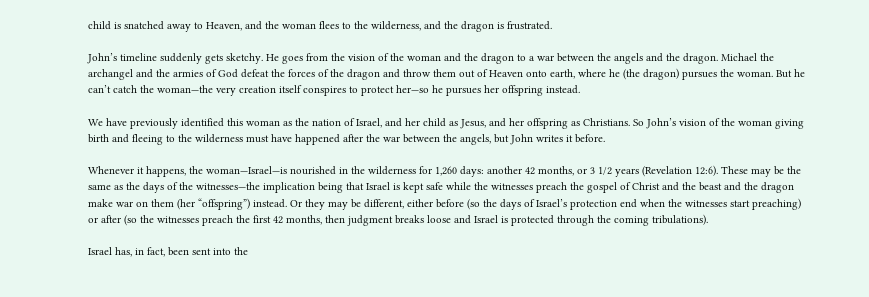child is snatched away to Heaven, and the woman flees to the wilderness, and the dragon is frustrated.

John’s timeline suddenly gets sketchy. He goes from the vision of the woman and the dragon to a war between the angels and the dragon. Michael the archangel and the armies of God defeat the forces of the dragon and throw them out of Heaven onto earth, where he (the dragon) pursues the woman. But he can’t catch the woman—the very creation itself conspires to protect her—so he pursues her offspring instead.

We have previously identified this woman as the nation of Israel, and her child as Jesus, and her offspring as Christians. So John’s vision of the woman giving birth and fleeing to the wilderness must have happened after the war between the angels, but John writes it before.

Whenever it happens, the woman—Israel—is nourished in the wilderness for 1,260 days: another 42 months, or 3 1/2 years (Revelation 12:6). These may be the same as the days of the witnesses—the implication being that Israel is kept safe while the witnesses preach the gospel of Christ and the beast and the dragon make war on them (her “offspring”) instead. Or they may be different, either before (so the days of Israel’s protection end when the witnesses start preaching) or after (so the witnesses preach the first 42 months, then judgment breaks loose and Israel is protected through the coming tribulations).

Israel has, in fact, been sent into the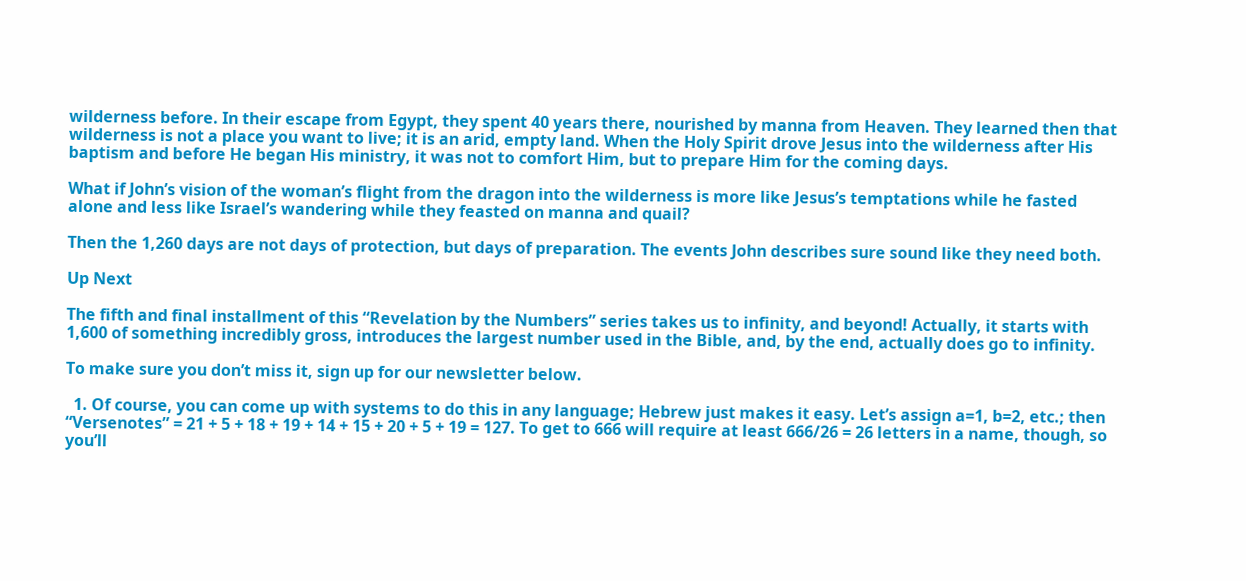wilderness before. In their escape from Egypt, they spent 40 years there, nourished by manna from Heaven. They learned then that wilderness is not a place you want to live; it is an arid, empty land. When the Holy Spirit drove Jesus into the wilderness after His baptism and before He began His ministry, it was not to comfort Him, but to prepare Him for the coming days.

What if John’s vision of the woman’s flight from the dragon into the wilderness is more like Jesus’s temptations while he fasted alone and less like Israel’s wandering while they feasted on manna and quail?

Then the 1,260 days are not days of protection, but days of preparation. The events John describes sure sound like they need both.

Up Next

The fifth and final installment of this “Revelation by the Numbers” series takes us to infinity, and beyond! Actually, it starts with 1,600 of something incredibly gross, introduces the largest number used in the Bible, and, by the end, actually does go to infinity.

To make sure you don’t miss it, sign up for our newsletter below.

  1. Of course, you can come up with systems to do this in any language; Hebrew just makes it easy. Let’s assign a=1, b=2, etc.; then “Versenotes” = 21 + 5 + 18 + 19 + 14 + 15 + 20 + 5 + 19 = 127. To get to 666 will require at least 666/26 = 26 letters in a name, though, so you’ll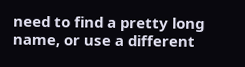need to find a pretty long name, or use a different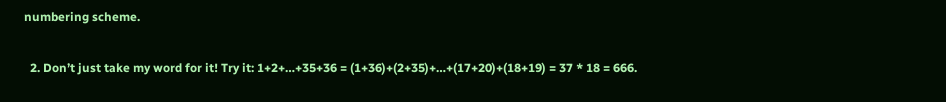numbering scheme.

  2. Don’t just take my word for it! Try it: 1+2+…+35+36 = (1+36)+(2+35)+…+(17+20)+(18+19) = 37 * 18 = 666.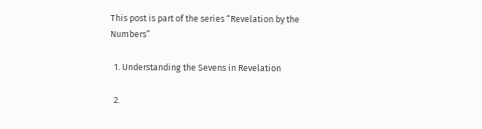This post is part of the series “Revelation by the Numbers”

  1. Understanding the Sevens in Revelation

  2.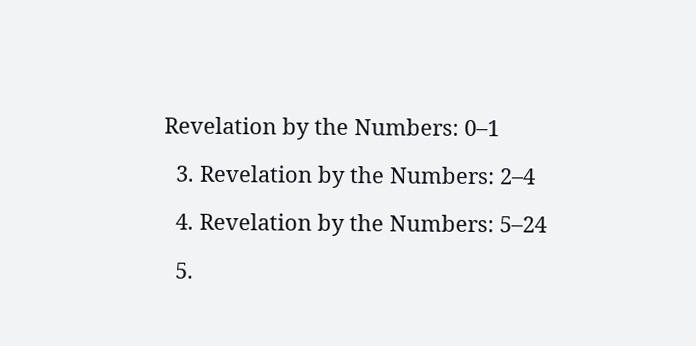Revelation by the Numbers: 0–1

  3. Revelation by the Numbers: 2–4

  4. Revelation by the Numbers: 5–24

  5.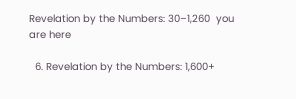Revelation by the Numbers: 30–1,260  you are here

  6. Revelation by the Numbers: 1,600+